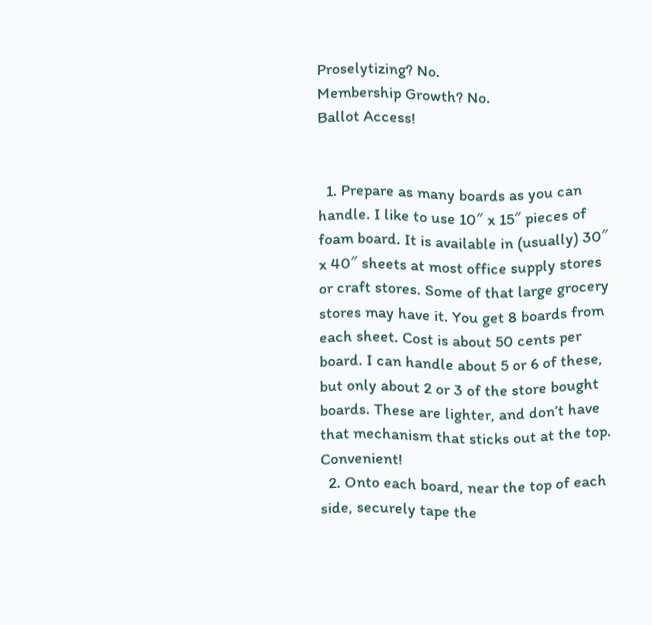Proselytizing? No.
Membership Growth? No.
Ballot Access!


  1. Prepare as many boards as you can handle. I like to use 10″ x 15″ pieces of foam board. It is available in (usually) 30″ x 40″ sheets at most office supply stores or craft stores. Some of that large grocery stores may have it. You get 8 boards from each sheet. Cost is about 50 cents per board. I can handle about 5 or 6 of these, but only about 2 or 3 of the store bought boards. These are lighter, and don’t have that mechanism that sticks out at the top. Convenient!
  2. Onto each board, near the top of each side, securely tape the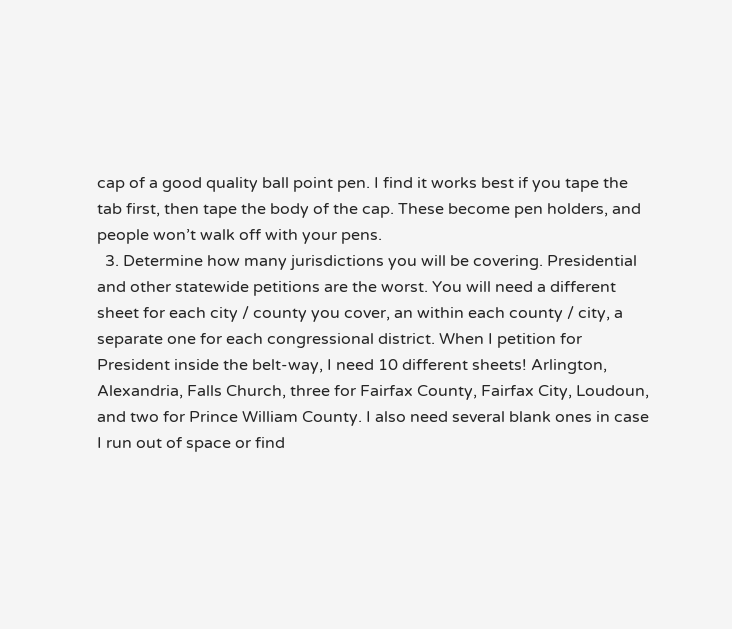cap of a good quality ball point pen. I find it works best if you tape the tab first, then tape the body of the cap. These become pen holders, and people won’t walk off with your pens.
  3. Determine how many jurisdictions you will be covering. Presidential and other statewide petitions are the worst. You will need a different sheet for each city / county you cover, an within each county / city, a separate one for each congressional district. When I petition for President inside the belt-way, I need 10 different sheets! Arlington, Alexandria, Falls Church, three for Fairfax County, Fairfax City, Loudoun, and two for Prince William County. I also need several blank ones in case I run out of space or find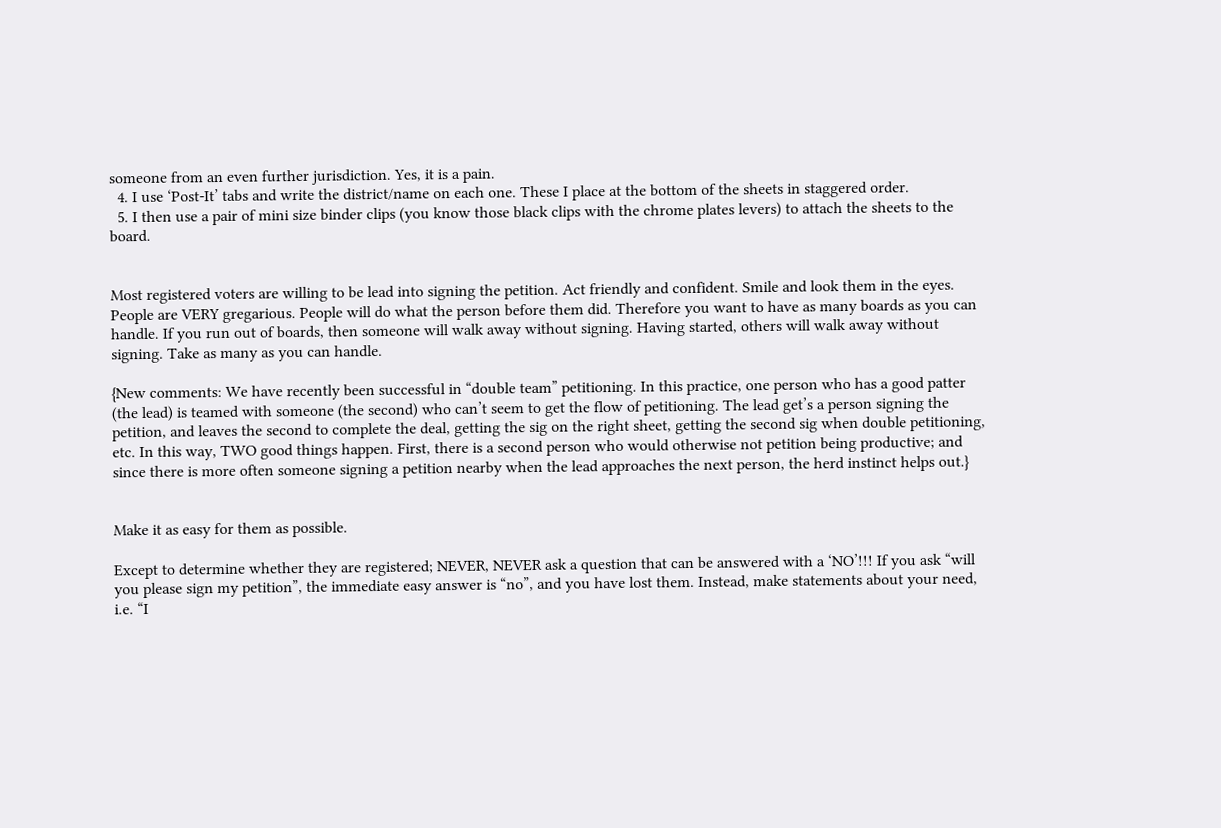someone from an even further jurisdiction. Yes, it is a pain.
  4. I use ‘Post-It’ tabs and write the district/name on each one. These I place at the bottom of the sheets in staggered order.
  5. I then use a pair of mini size binder clips (you know those black clips with the chrome plates levers) to attach the sheets to the board.


Most registered voters are willing to be lead into signing the petition. Act friendly and confident. Smile and look them in the eyes. People are VERY gregarious. People will do what the person before them did. Therefore you want to have as many boards as you can handle. If you run out of boards, then someone will walk away without signing. Having started, others will walk away without signing. Take as many as you can handle.

{New comments: We have recently been successful in “double team” petitioning. In this practice, one person who has a good patter (the lead) is teamed with someone (the second) who can’t seem to get the flow of petitioning. The lead get’s a person signing the petition, and leaves the second to complete the deal, getting the sig on the right sheet, getting the second sig when double petitioning, etc. In this way, TWO good things happen. First, there is a second person who would otherwise not petition being productive; and since there is more often someone signing a petition nearby when the lead approaches the next person, the herd instinct helps out.}


Make it as easy for them as possible.

Except to determine whether they are registered; NEVER, NEVER ask a question that can be answered with a ‘NO’!!! If you ask “will you please sign my petition”, the immediate easy answer is “no”, and you have lost them. Instead, make statements about your need, i.e. “I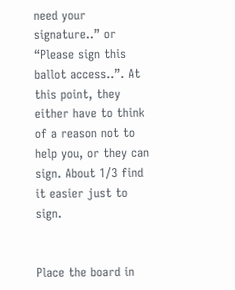need your signature..” or “Please sign this ballot access..”. At this point, they either have to think of a reason not to help you, or they can sign. About 1/3 find it easier just to sign.


Place the board in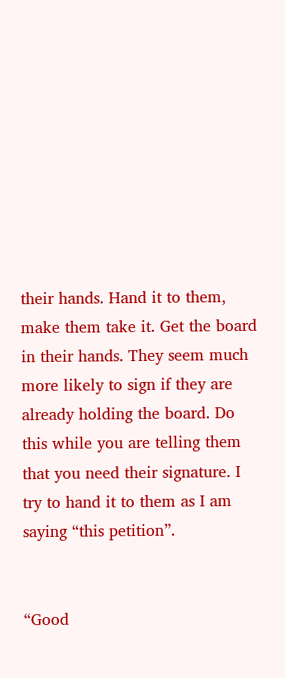their hands. Hand it to them, make them take it. Get the board in their hands. They seem much more likely to sign if they are already holding the board. Do this while you are telling them that you need their signature. I try to hand it to them as I am saying “this petition”.


“Good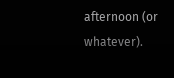afternoon (or whatever).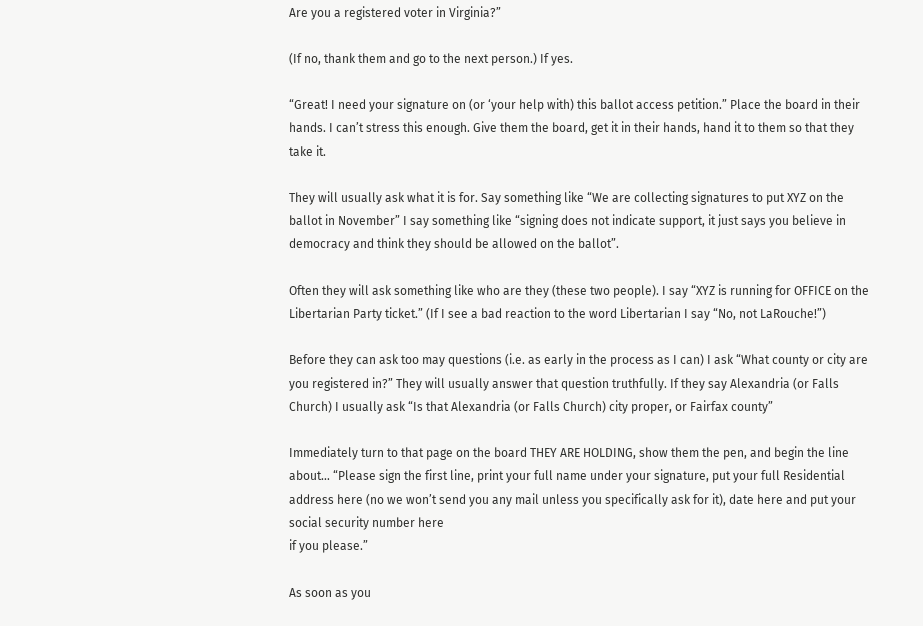Are you a registered voter in Virginia?”

(If no, thank them and go to the next person.) If yes.

“Great! I need your signature on (or ‘your help with) this ballot access petition.” Place the board in their hands. I can’t stress this enough. Give them the board, get it in their hands, hand it to them so that they take it.

They will usually ask what it is for. Say something like “We are collecting signatures to put XYZ on the ballot in November” I say something like “signing does not indicate support, it just says you believe in democracy and think they should be allowed on the ballot”.

Often they will ask something like who are they (these two people). I say “XYZ is running for OFFICE on the Libertarian Party ticket.” (If I see a bad reaction to the word Libertarian I say “No, not LaRouche!”)

Before they can ask too may questions (i.e. as early in the process as I can) I ask “What county or city are you registered in?” They will usually answer that question truthfully. If they say Alexandria (or Falls Church) I usually ask “Is that Alexandria (or Falls Church) city proper, or Fairfax county”

Immediately turn to that page on the board THEY ARE HOLDING, show them the pen, and begin the line about… “Please sign the first line, print your full name under your signature, put your full Residential address here (no we won’t send you any mail unless you specifically ask for it), date here and put your social security number here
if you please.”

As soon as you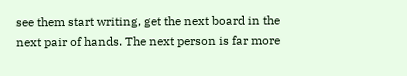see them start writing, get the next board in the next pair of hands. The next person is far more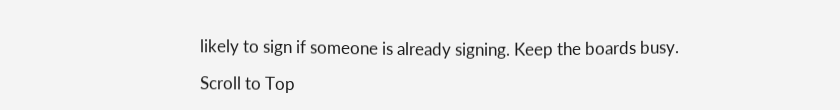likely to sign if someone is already signing. Keep the boards busy.

Scroll to Top